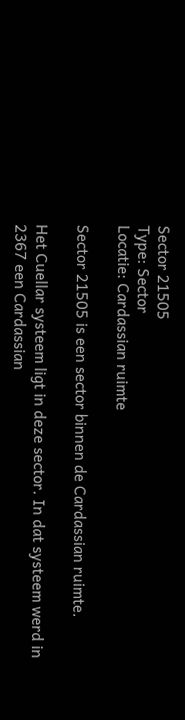Sector 21505
Type: Sector
Locatie: Cardassian ruimte

Sector 21505 is een sector binnen de Cardassian ruimte.

Het Cuellar systeem ligt in deze sector. In dat systeem werd in 2367 een Cardassian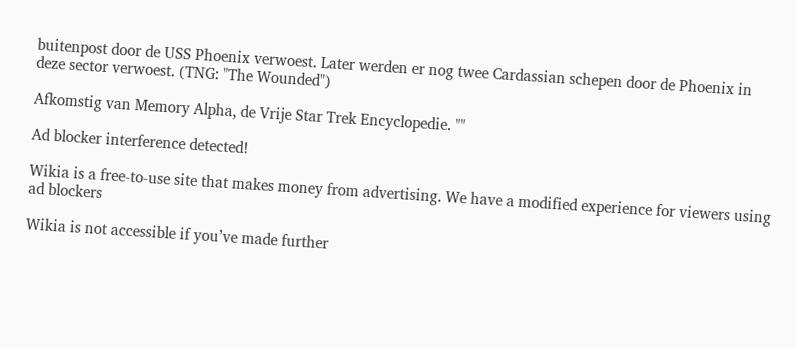buitenpost door de USS Phoenix verwoest. Later werden er nog twee Cardassian schepen door de Phoenix in deze sector verwoest. (TNG: "The Wounded")

Afkomstig van Memory Alpha, de Vrije Star Trek Encyclopedie. ""

Ad blocker interference detected!

Wikia is a free-to-use site that makes money from advertising. We have a modified experience for viewers using ad blockers

Wikia is not accessible if you’ve made further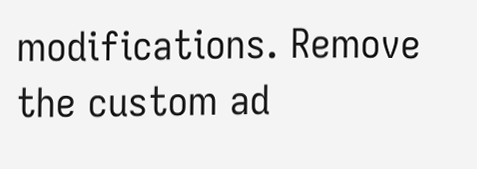modifications. Remove the custom ad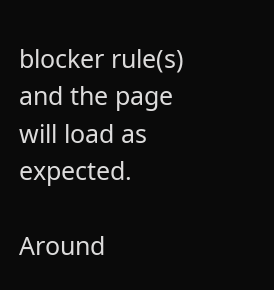blocker rule(s) and the page will load as expected.

Around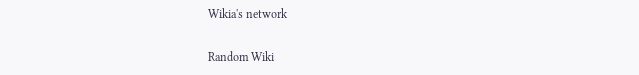Wikia's network

Random Wiki